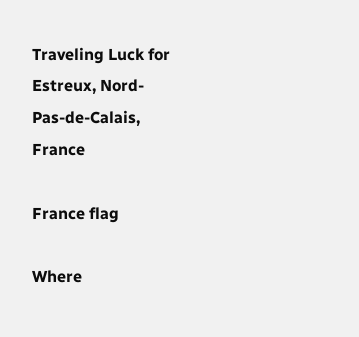Traveling Luck for Estreux, Nord-Pas-de-Calais, France

France flag

Where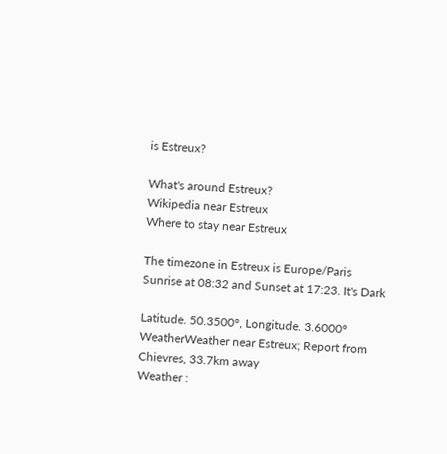is Estreux?

What's around Estreux?
Wikipedia near Estreux
Where to stay near Estreux

The timezone in Estreux is Europe/Paris
Sunrise at 08:32 and Sunset at 17:23. It's Dark

Latitude. 50.3500°, Longitude. 3.6000°
WeatherWeather near Estreux; Report from Chievres, 33.7km away
Weather :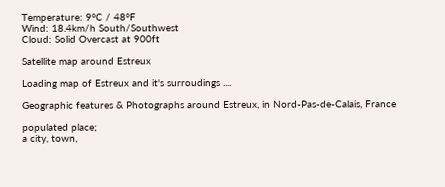Temperature: 9°C / 48°F
Wind: 18.4km/h South/Southwest
Cloud: Solid Overcast at 900ft

Satellite map around Estreux

Loading map of Estreux and it's surroudings ....

Geographic features & Photographs around Estreux, in Nord-Pas-de-Calais, France

populated place;
a city, town,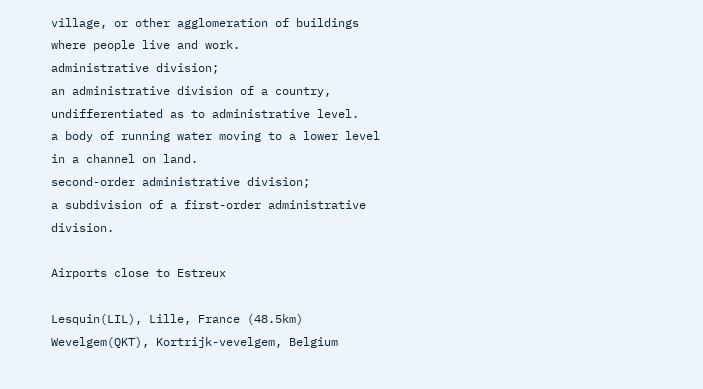village, or other agglomeration of buildings where people live and work.
administrative division;
an administrative division of a country, undifferentiated as to administrative level.
a body of running water moving to a lower level in a channel on land.
second-order administrative division;
a subdivision of a first-order administrative division.

Airports close to Estreux

Lesquin(LIL), Lille, France (48.5km)
Wevelgem(QKT), Kortrijk-vevelgem, Belgium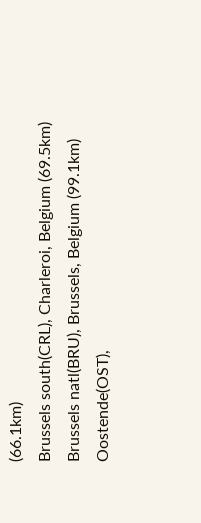(66.1km)
Brussels south(CRL), Charleroi, Belgium (69.5km)
Brussels natl(BRU), Brussels, Belgium (99.1km)
Oostende(OST),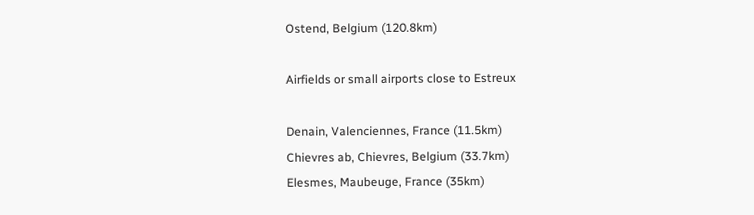Ostend, Belgium (120.8km)

Airfields or small airports close to Estreux

Denain, Valenciennes, France (11.5km)
Chievres ab, Chievres, Belgium (33.7km)
Elesmes, Maubeuge, France (35km)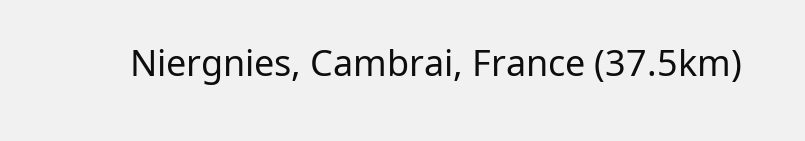Niergnies, Cambrai, France (37.5km)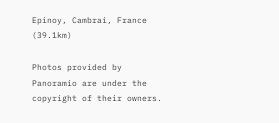Epinoy, Cambrai, France (39.1km)

Photos provided by Panoramio are under the copyright of their owners.